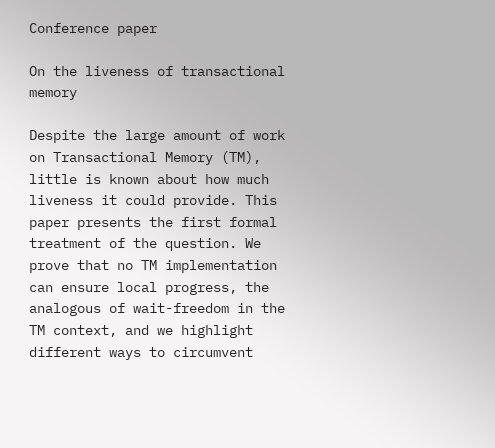Conference paper

On the liveness of transactional memory

Despite the large amount of work on Transactional Memory (TM), little is known about how much liveness it could provide. This paper presents the first formal treatment of the question. We prove that no TM implementation can ensure local progress, the analogous of wait-freedom in the TM context, and we highlight different ways to circumvent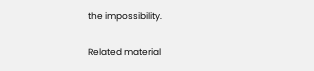the impossibility.

Related material